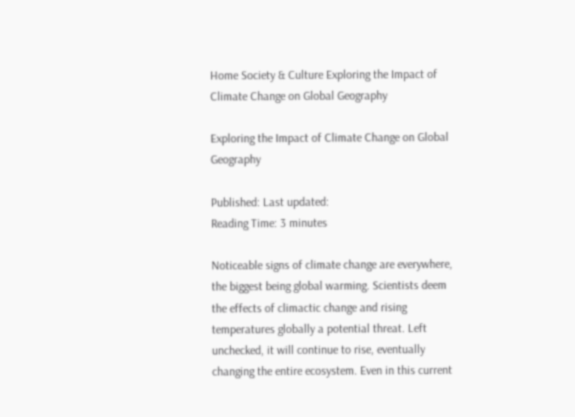Home Society & Culture Exploring the Impact of Climate Change on Global Geography

Exploring the Impact of Climate Change on Global Geography

Published: Last updated:
Reading Time: 3 minutes

Noticeable signs of climate change are everywhere, the biggest being global warming. Scientists deem the effects of climactic change and rising temperatures globally a potential threat. Left unchecked, it will continue to rise, eventually changing the entire ecosystem. Even in this current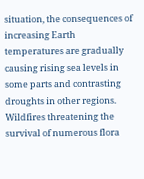situation, the consequences of increasing Earth temperatures are gradually causing rising sea levels in some parts and contrasting droughts in other regions. Wildfires threatening the survival of numerous flora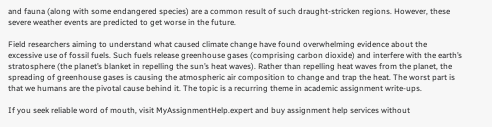and fauna (along with some endangered species) are a common result of such draught-stricken regions. However, these severe weather events are predicted to get worse in the future.

Field researchers aiming to understand what caused climate change have found overwhelming evidence about the excessive use of fossil fuels. Such fuels release greenhouse gases (comprising carbon dioxide) and interfere with the earth’s stratosphere (the planet’s blanket in repelling the sun’s heat waves). Rather than repelling heat waves from the planet, the spreading of greenhouse gases is causing the atmospheric air composition to change and trap the heat. The worst part is that we humans are the pivotal cause behind it. The topic is a recurring theme in academic assignment write-ups.

If you seek reliable word of mouth, visit MyAssignmentHelp.expert and buy assignment help services without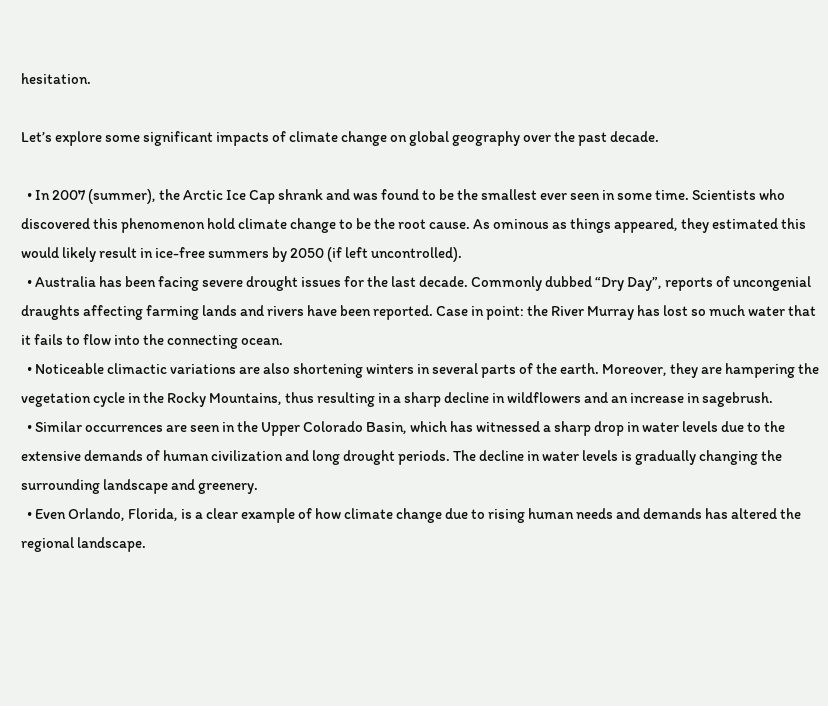hesitation.

Let’s explore some significant impacts of climate change on global geography over the past decade.

  • In 2007 (summer), the Arctic Ice Cap shrank and was found to be the smallest ever seen in some time. Scientists who discovered this phenomenon hold climate change to be the root cause. As ominous as things appeared, they estimated this would likely result in ice-free summers by 2050 (if left uncontrolled).
  • Australia has been facing severe drought issues for the last decade. Commonly dubbed “Dry Day”, reports of uncongenial draughts affecting farming lands and rivers have been reported. Case in point: the River Murray has lost so much water that it fails to flow into the connecting ocean.
  • Noticeable climactic variations are also shortening winters in several parts of the earth. Moreover, they are hampering the vegetation cycle in the Rocky Mountains, thus resulting in a sharp decline in wildflowers and an increase in sagebrush.
  • Similar occurrences are seen in the Upper Colorado Basin, which has witnessed a sharp drop in water levels due to the extensive demands of human civilization and long drought periods. The decline in water levels is gradually changing the surrounding landscape and greenery.
  • Even Orlando, Florida, is a clear example of how climate change due to rising human needs and demands has altered the regional landscape.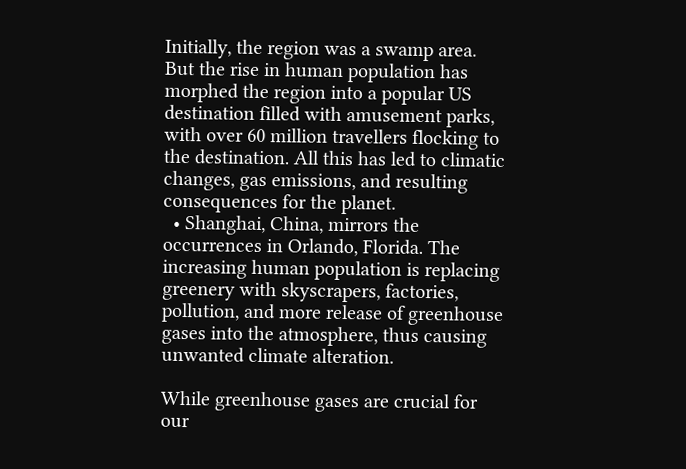Initially, the region was a swamp area. But the rise in human population has morphed the region into a popular US destination filled with amusement parks, with over 60 million travellers flocking to the destination. All this has led to climatic changes, gas emissions, and resulting consequences for the planet.
  • Shanghai, China, mirrors the occurrences in Orlando, Florida. The increasing human population is replacing greenery with skyscrapers, factories, pollution, and more release of greenhouse gases into the atmosphere, thus causing unwanted climate alteration.

While greenhouse gases are crucial for our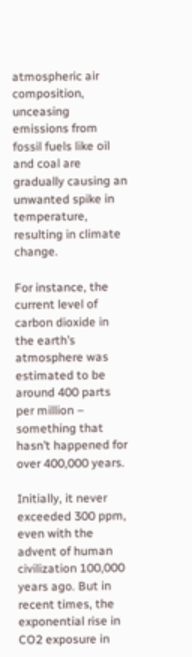atmospheric air composition, unceasing emissions from fossil fuels like oil and coal are gradually causing an unwanted spike in temperature, resulting in climate change.

For instance, the current level of carbon dioxide in the earth’s atmosphere was estimated to be around 400 parts per million – something that hasn’t happened for over 400,000 years.

Initially, it never exceeded 300 ppm, even with the advent of human civilization 100,000 years ago. But in recent times, the exponential rise in CO2 exposure in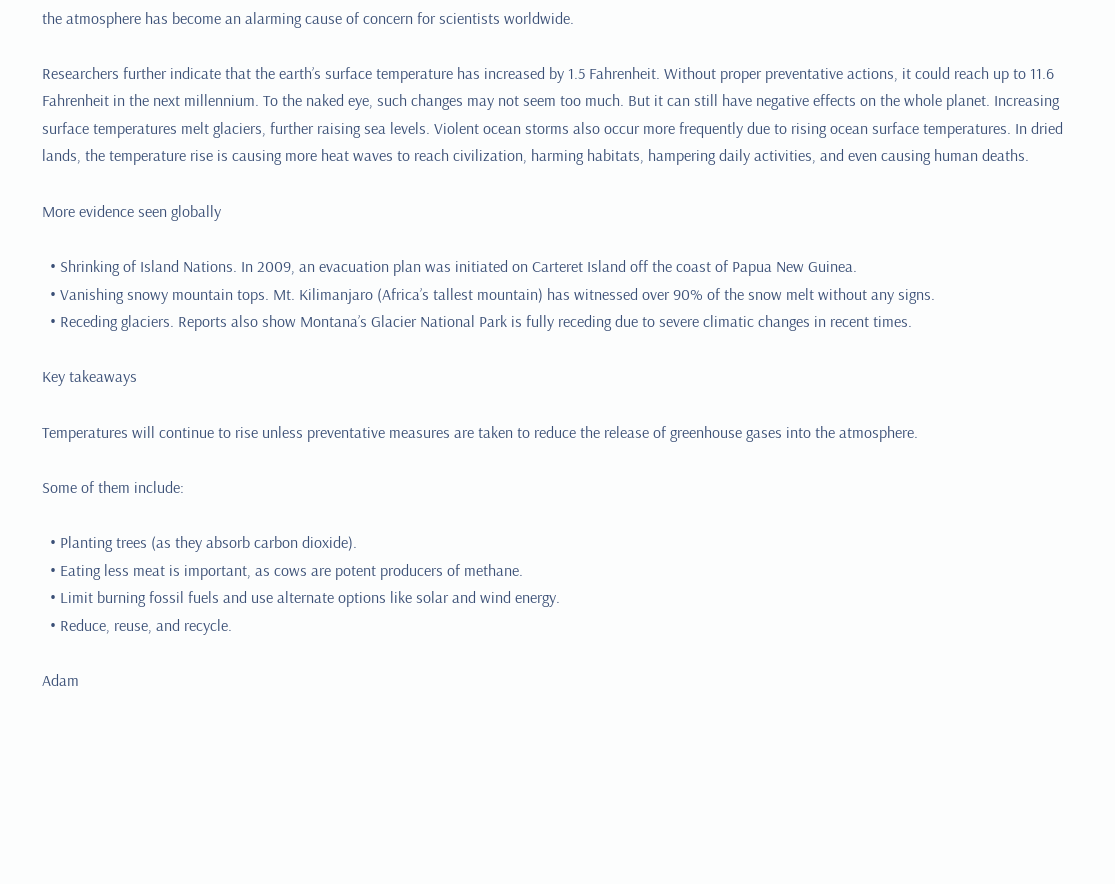the atmosphere has become an alarming cause of concern for scientists worldwide.

Researchers further indicate that the earth’s surface temperature has increased by 1.5 Fahrenheit. Without proper preventative actions, it could reach up to 11.6 Fahrenheit in the next millennium. To the naked eye, such changes may not seem too much. But it can still have negative effects on the whole planet. Increasing surface temperatures melt glaciers, further raising sea levels. Violent ocean storms also occur more frequently due to rising ocean surface temperatures. In dried lands, the temperature rise is causing more heat waves to reach civilization, harming habitats, hampering daily activities, and even causing human deaths.

More evidence seen globally

  • Shrinking of Island Nations. In 2009, an evacuation plan was initiated on Carteret Island off the coast of Papua New Guinea.
  • Vanishing snowy mountain tops. Mt. Kilimanjaro (Africa’s tallest mountain) has witnessed over 90% of the snow melt without any signs.
  • Receding glaciers. Reports also show Montana’s Glacier National Park is fully receding due to severe climatic changes in recent times.

Key takeaways

Temperatures will continue to rise unless preventative measures are taken to reduce the release of greenhouse gases into the atmosphere.

Some of them include:

  • Planting trees (as they absorb carbon dioxide).
  • Eating less meat is important, as cows are potent producers of methane.
  • Limit burning fossil fuels and use alternate options like solar and wind energy.
  • Reduce, reuse, and recycle.

Adam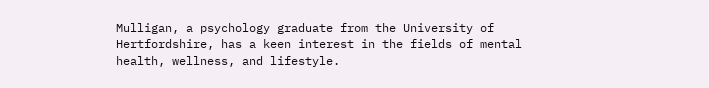Mulligan, a psychology graduate from the University of Hertfordshire, has a keen interest in the fields of mental health, wellness, and lifestyle.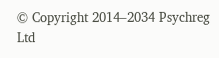© Copyright 2014–2034 Psychreg Ltd